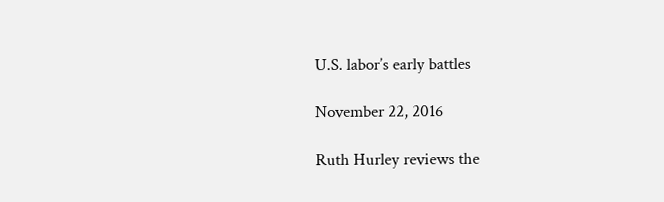U.S. labor’s early battles

November 22, 2016

Ruth Hurley reviews the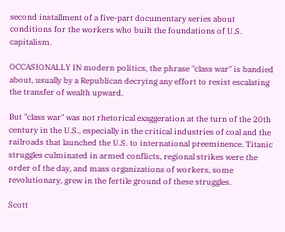second installment of a five-part documentary series about conditions for the workers who built the foundations of U.S. capitalism.

OCCASIONALLY IN modern politics, the phrase "class war" is bandied about, usually by a Republican decrying any effort to resist escalating the transfer of wealth upward.

But "class war" was not rhetorical exaggeration at the turn of the 20th century in the U.S., especially in the critical industries of coal and the railroads that launched the U.S. to international preeminence. Titanic struggles culminated in armed conflicts, regional strikes were the order of the day, and mass organizations of workers, some revolutionary, grew in the fertile ground of these struggles.

Scott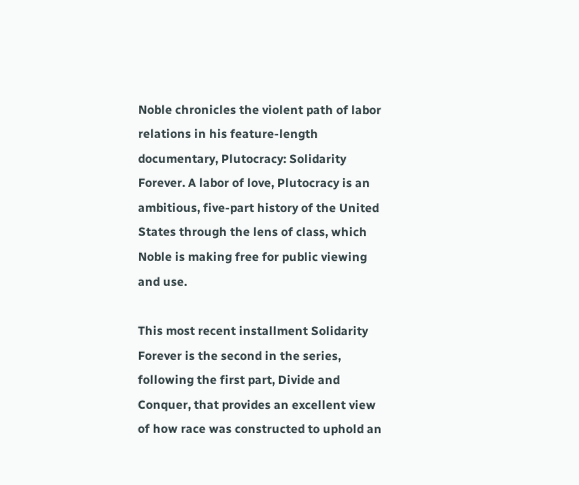Noble chronicles the violent path of labor relations in his feature-length documentary, Plutocracy: Solidarity Forever. A labor of love, Plutocracy is an ambitious, five-part history of the United States through the lens of class, which Noble is making free for public viewing and use.

This most recent installment Solidarity Forever is the second in the series, following the first part, Divide and Conquer, that provides an excellent view of how race was constructed to uphold an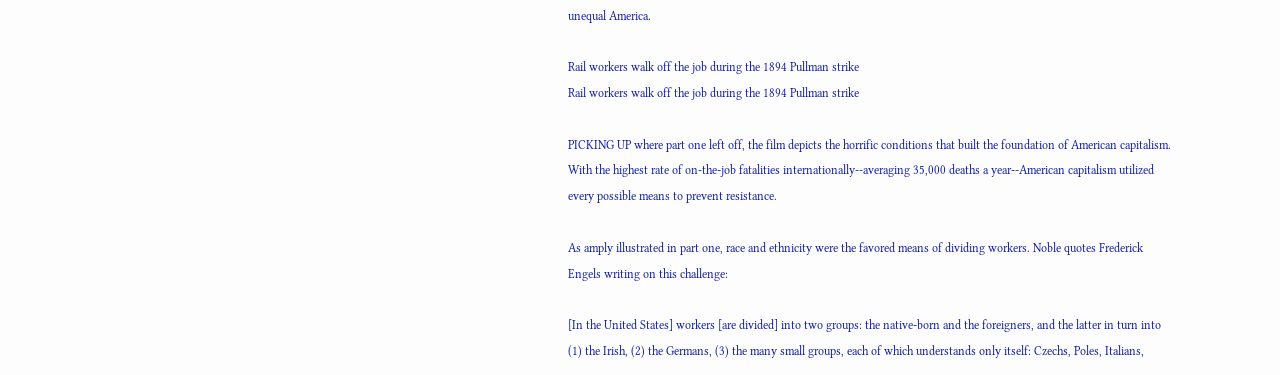unequal America.

Rail workers walk off the job during the 1894 Pullman strike
Rail workers walk off the job during the 1894 Pullman strike

PICKING UP where part one left off, the film depicts the horrific conditions that built the foundation of American capitalism. With the highest rate of on-the-job fatalities internationally--averaging 35,000 deaths a year--American capitalism utilized every possible means to prevent resistance.

As amply illustrated in part one, race and ethnicity were the favored means of dividing workers. Noble quotes Frederick Engels writing on this challenge:

[In the United States] workers [are divided] into two groups: the native-born and the foreigners, and the latter in turn into (1) the Irish, (2) the Germans, (3) the many small groups, each of which understands only itself: Czechs, Poles, Italians,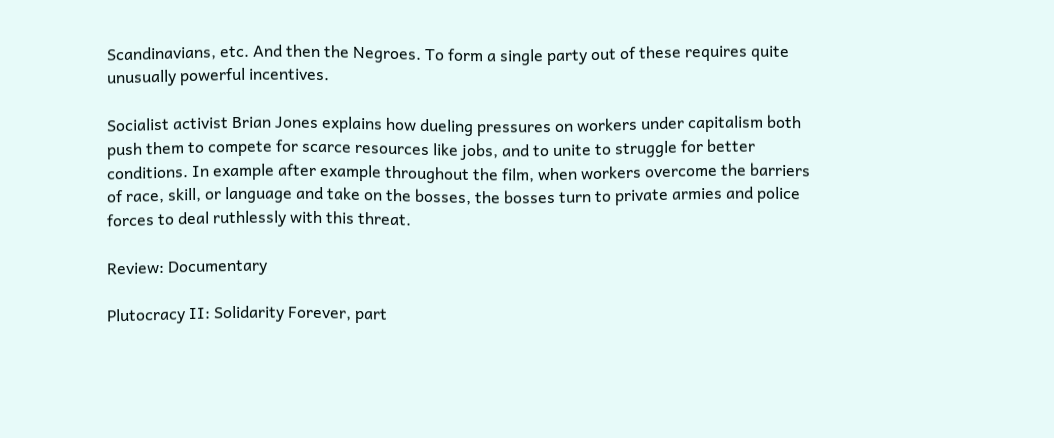Scandinavians, etc. And then the Negroes. To form a single party out of these requires quite unusually powerful incentives.

Socialist activist Brian Jones explains how dueling pressures on workers under capitalism both push them to compete for scarce resources like jobs, and to unite to struggle for better conditions. In example after example throughout the film, when workers overcome the barriers of race, skill, or language and take on the bosses, the bosses turn to private armies and police forces to deal ruthlessly with this threat.

Review: Documentary

Plutocracy II: Solidarity Forever, part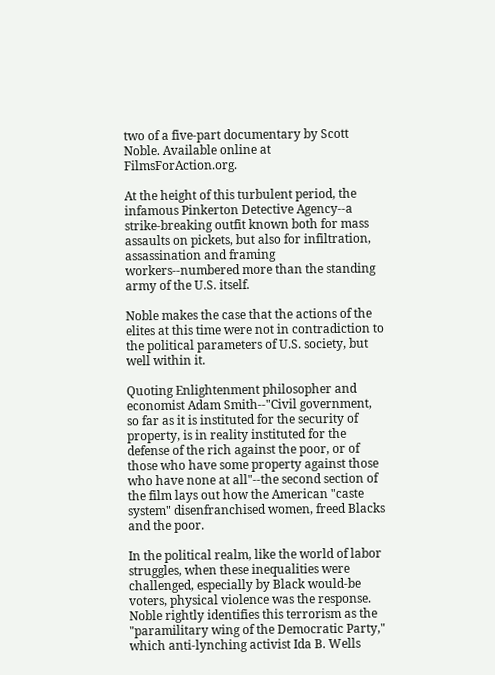two of a five-part documentary by Scott Noble. Available online at FilmsForAction.org.

At the height of this turbulent period, the infamous Pinkerton Detective Agency--a strike-breaking outfit known both for mass assaults on pickets, but also for infiltration, assassination and framing workers--numbered more than the standing army of the U.S. itself.

Noble makes the case that the actions of the elites at this time were not in contradiction to the political parameters of U.S. society, but well within it.

Quoting Enlightenment philosopher and economist Adam Smith--"Civil government, so far as it is instituted for the security of property, is in reality instituted for the defense of the rich against the poor, or of those who have some property against those who have none at all"--the second section of the film lays out how the American "caste system" disenfranchised women, freed Blacks and the poor.

In the political realm, like the world of labor struggles, when these inequalities were challenged, especially by Black would-be voters, physical violence was the response. Noble rightly identifies this terrorism as the "paramilitary wing of the Democratic Party," which anti-lynching activist Ida B. Wells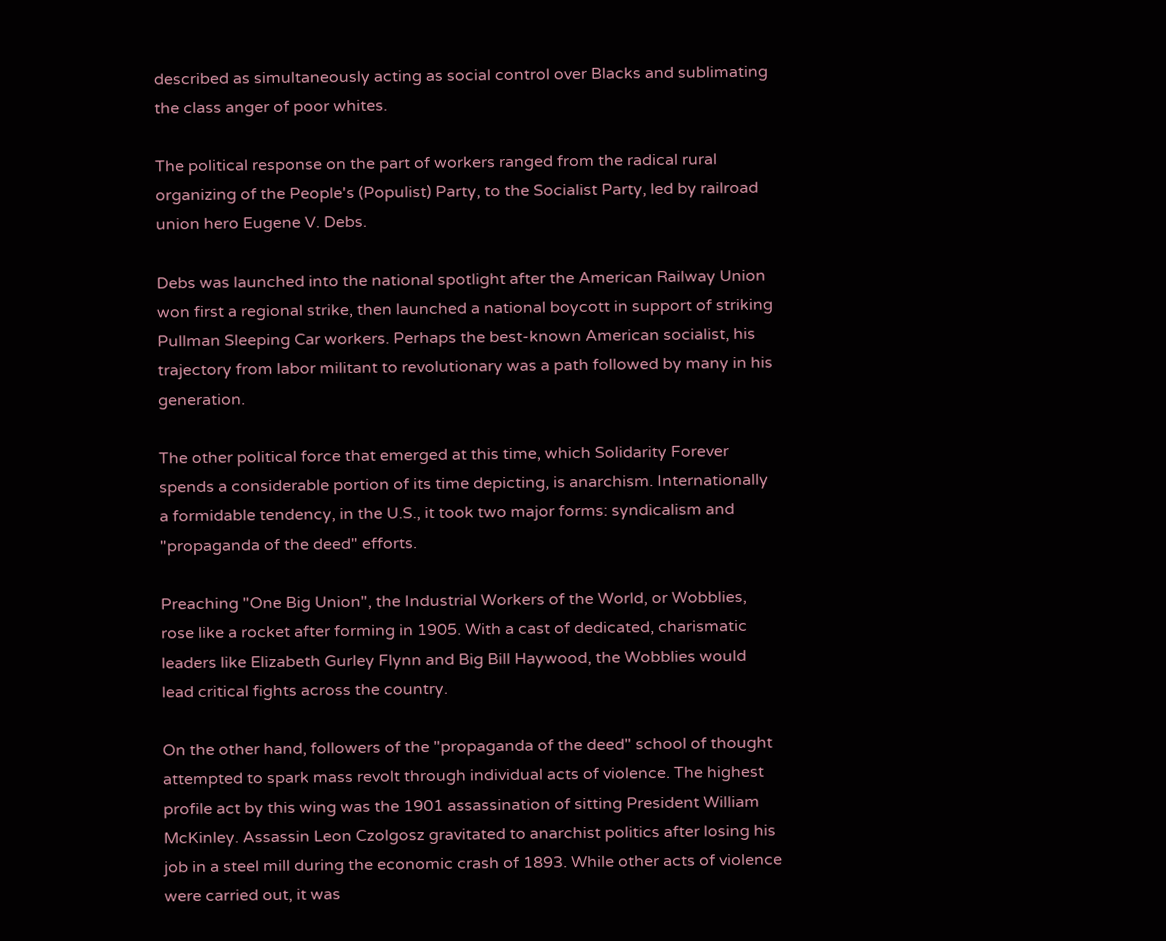described as simultaneously acting as social control over Blacks and sublimating the class anger of poor whites.

The political response on the part of workers ranged from the radical rural organizing of the People's (Populist) Party, to the Socialist Party, led by railroad union hero Eugene V. Debs.

Debs was launched into the national spotlight after the American Railway Union won first a regional strike, then launched a national boycott in support of striking Pullman Sleeping Car workers. Perhaps the best-known American socialist, his trajectory from labor militant to revolutionary was a path followed by many in his generation.

The other political force that emerged at this time, which Solidarity Forever spends a considerable portion of its time depicting, is anarchism. Internationally a formidable tendency, in the U.S., it took two major forms: syndicalism and "propaganda of the deed" efforts.

Preaching "One Big Union", the Industrial Workers of the World, or Wobblies, rose like a rocket after forming in 1905. With a cast of dedicated, charismatic leaders like Elizabeth Gurley Flynn and Big Bill Haywood, the Wobblies would lead critical fights across the country.

On the other hand, followers of the "propaganda of the deed" school of thought attempted to spark mass revolt through individual acts of violence. The highest profile act by this wing was the 1901 assassination of sitting President William McKinley. Assassin Leon Czolgosz gravitated to anarchist politics after losing his job in a steel mill during the economic crash of 1893. While other acts of violence were carried out, it was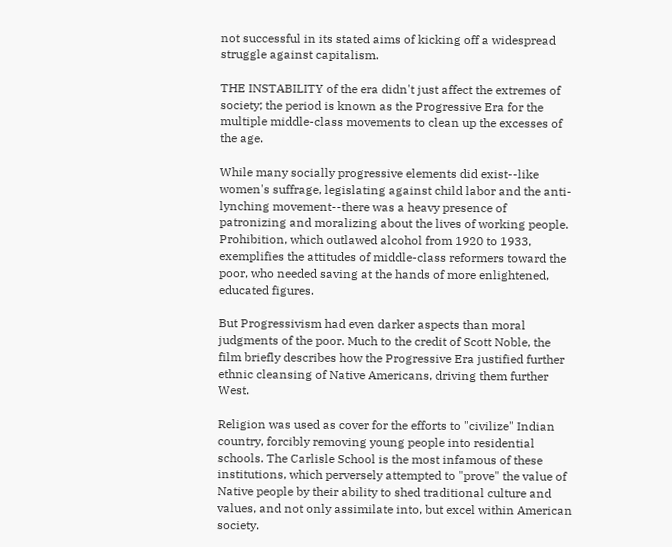not successful in its stated aims of kicking off a widespread struggle against capitalism.

THE INSTABILITY of the era didn't just affect the extremes of society; the period is known as the Progressive Era for the multiple middle-class movements to clean up the excesses of the age.

While many socially progressive elements did exist--like women's suffrage, legislating against child labor and the anti-lynching movement--there was a heavy presence of patronizing and moralizing about the lives of working people. Prohibition, which outlawed alcohol from 1920 to 1933, exemplifies the attitudes of middle-class reformers toward the poor, who needed saving at the hands of more enlightened, educated figures.

But Progressivism had even darker aspects than moral judgments of the poor. Much to the credit of Scott Noble, the film briefly describes how the Progressive Era justified further ethnic cleansing of Native Americans, driving them further West.

Religion was used as cover for the efforts to "civilize" Indian country, forcibly removing young people into residential schools. The Carlisle School is the most infamous of these institutions, which perversely attempted to "prove" the value of Native people by their ability to shed traditional culture and values, and not only assimilate into, but excel within American society.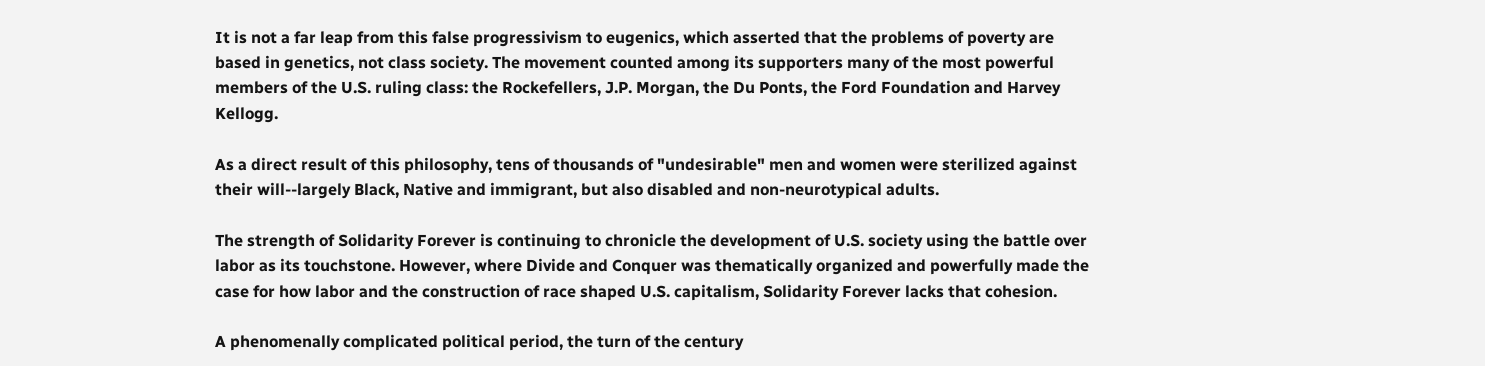It is not a far leap from this false progressivism to eugenics, which asserted that the problems of poverty are based in genetics, not class society. The movement counted among its supporters many of the most powerful members of the U.S. ruling class: the Rockefellers, J.P. Morgan, the Du Ponts, the Ford Foundation and Harvey Kellogg.

As a direct result of this philosophy, tens of thousands of "undesirable" men and women were sterilized against their will--largely Black, Native and immigrant, but also disabled and non-neurotypical adults.

The strength of Solidarity Forever is continuing to chronicle the development of U.S. society using the battle over labor as its touchstone. However, where Divide and Conquer was thematically organized and powerfully made the case for how labor and the construction of race shaped U.S. capitalism, Solidarity Forever lacks that cohesion.

A phenomenally complicated political period, the turn of the century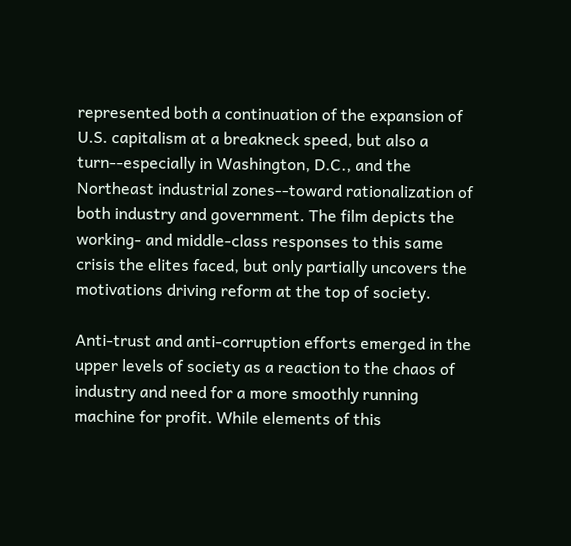represented both a continuation of the expansion of U.S. capitalism at a breakneck speed, but also a turn--especially in Washington, D.C., and the Northeast industrial zones--toward rationalization of both industry and government. The film depicts the working- and middle-class responses to this same crisis the elites faced, but only partially uncovers the motivations driving reform at the top of society.

Anti-trust and anti-corruption efforts emerged in the upper levels of society as a reaction to the chaos of industry and need for a more smoothly running machine for profit. While elements of this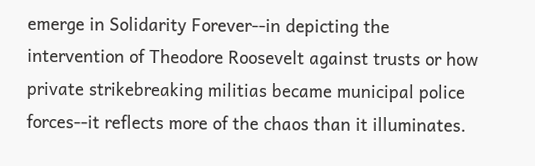emerge in Solidarity Forever--in depicting the intervention of Theodore Roosevelt against trusts or how private strikebreaking militias became municipal police forces--it reflects more of the chaos than it illuminates.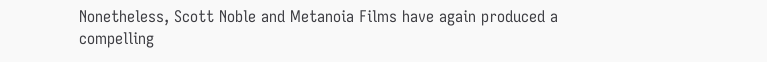Nonetheless, Scott Noble and Metanoia Films have again produced a compelling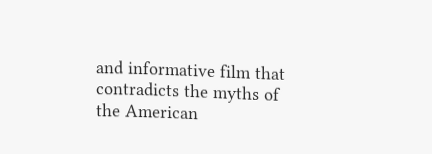and informative film that contradicts the myths of the American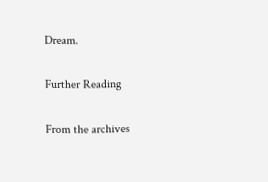Dream.

Further Reading

From the archives